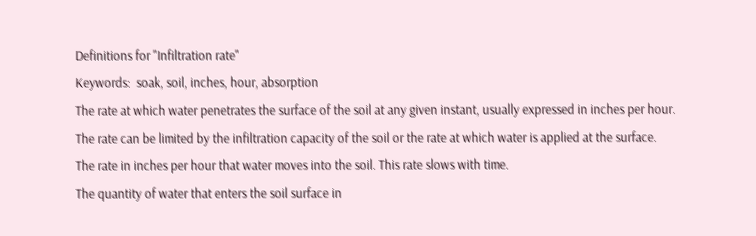Definitions for "Infiltration rate"
Keywords:  soak, soil, inches, hour, absorption
The rate at which water penetrates the surface of the soil at any given instant, usually expressed in inches per hour. The rate can be limited by the infiltration capacity of the soil or the rate at which water is applied at the surface.
The rate in inches per hour that water moves into the soil. This rate slows with time.
The quantity of water that enters the soil surface in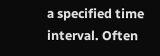a specified time interval. Often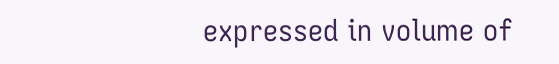expressed in volume of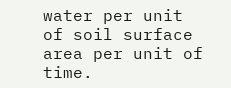water per unit of soil surface area per unit of time.